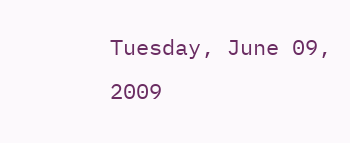Tuesday, June 09, 2009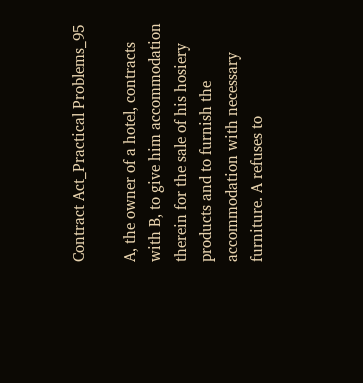Contract Act_Practical Problems_95

A, the owner of a hotel, contracts with B, to give him accommodation therein for the sale of his hosiery products and to furnish the accommodation with necessary furniture. A refuses to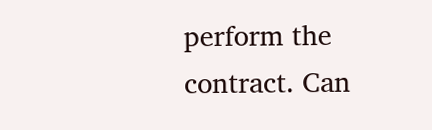perform the contract. Can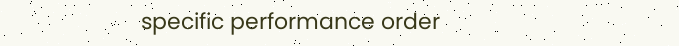specific performance order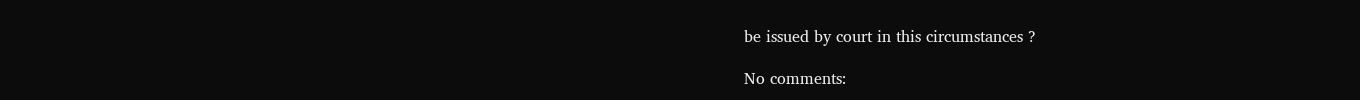be issued by court in this circumstances ?

No comments: